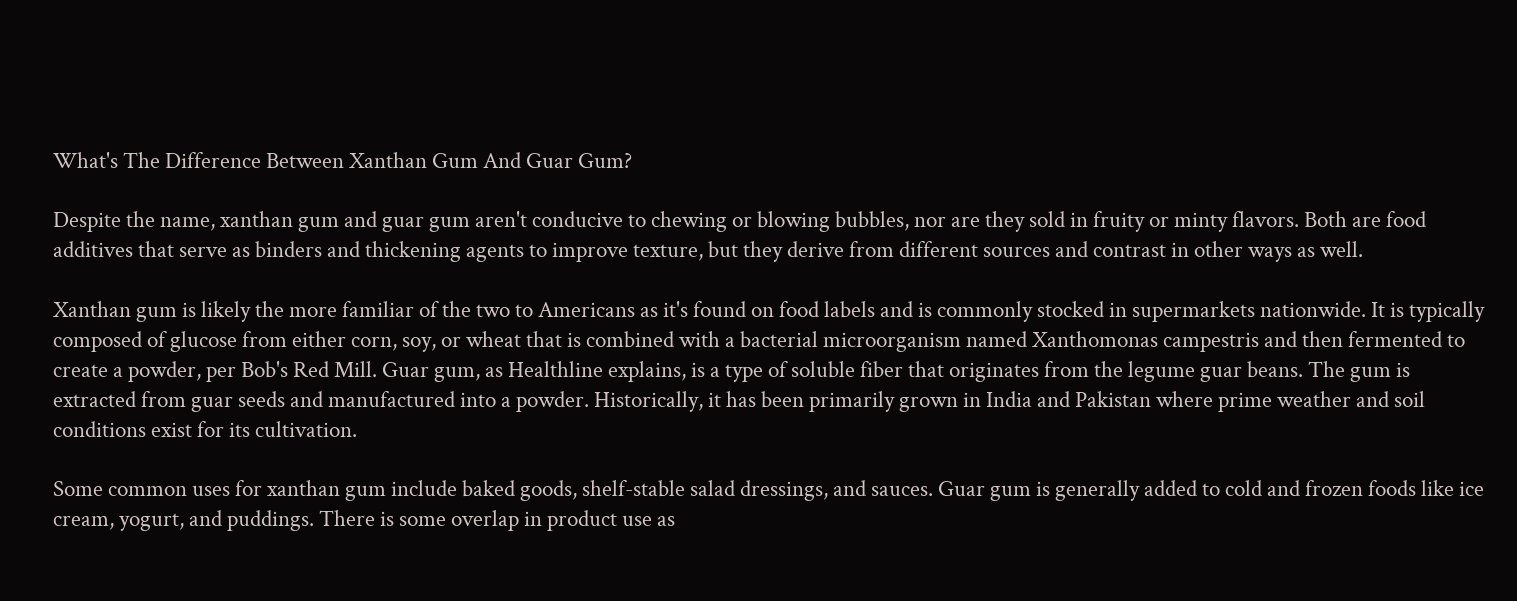What's The Difference Between Xanthan Gum And Guar Gum?

Despite the name, xanthan gum and guar gum aren't conducive to chewing or blowing bubbles, nor are they sold in fruity or minty flavors. Both are food additives that serve as binders and thickening agents to improve texture, but they derive from different sources and contrast in other ways as well.

Xanthan gum is likely the more familiar of the two to Americans as it's found on food labels and is commonly stocked in supermarkets nationwide. It is typically composed of glucose from either corn, soy, or wheat that is combined with a bacterial microorganism named Xanthomonas campestris and then fermented to create a powder, per Bob's Red Mill. Guar gum, as Healthline explains, is a type of soluble fiber that originates from the legume guar beans. The gum is extracted from guar seeds and manufactured into a powder. Historically, it has been primarily grown in India and Pakistan where prime weather and soil conditions exist for its cultivation.

Some common uses for xanthan gum include baked goods, shelf-stable salad dressings, and sauces. Guar gum is generally added to cold and frozen foods like ice cream, yogurt, and puddings. There is some overlap in product use as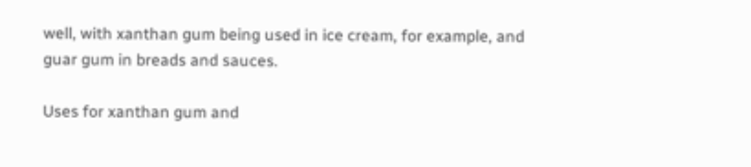well, with xanthan gum being used in ice cream, for example, and guar gum in breads and sauces.

Uses for xanthan gum and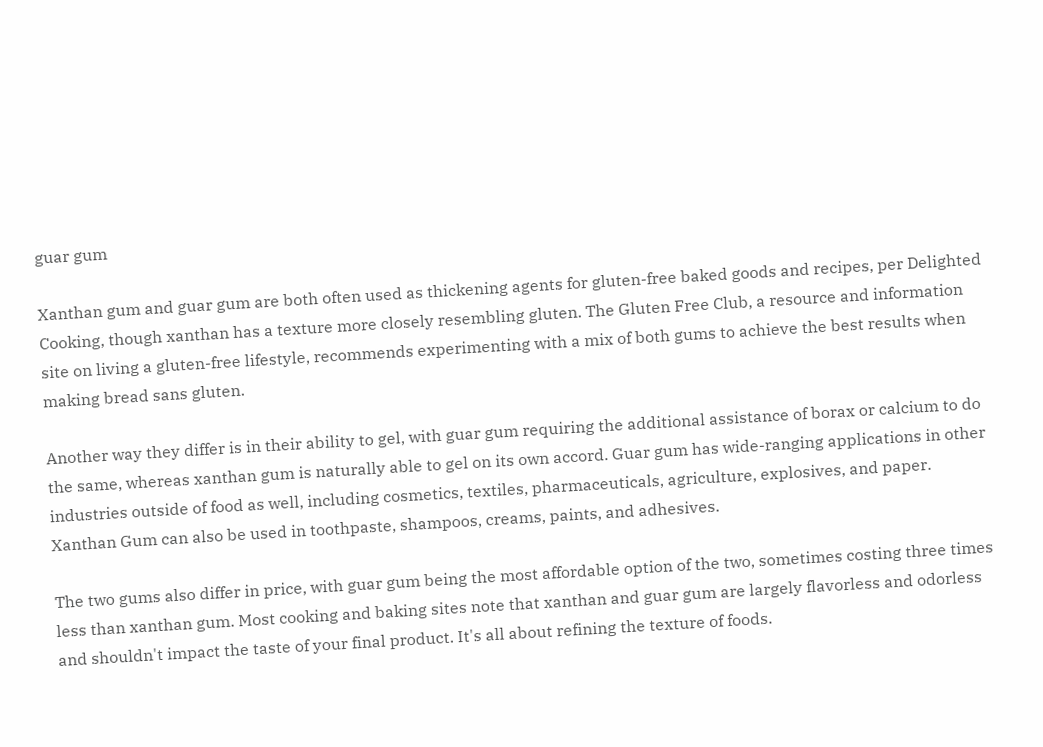guar gum

Xanthan gum and guar gum are both often used as thickening agents for gluten-free baked goods and recipes, per Delighted Cooking, though xanthan has a texture more closely resembling gluten. The Gluten Free Club, a resource and information site on living a gluten-free lifestyle, recommends experimenting with a mix of both gums to achieve the best results when making bread sans gluten.

Another way they differ is in their ability to gel, with guar gum requiring the additional assistance of borax or calcium to do the same, whereas xanthan gum is naturally able to gel on its own accord. Guar gum has wide-ranging applications in other industries outside of food as well, including cosmetics, textiles, pharmaceuticals, agriculture, explosives, and paper. Xanthan Gum can also be used in toothpaste, shampoos, creams, paints, and adhesives.

The two gums also differ in price, with guar gum being the most affordable option of the two, sometimes costing three times less than xanthan gum. Most cooking and baking sites note that xanthan and guar gum are largely flavorless and odorless and shouldn't impact the taste of your final product. It's all about refining the texture of foods.